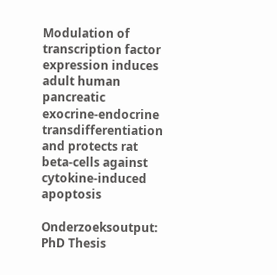Modulation of transcription factor expression induces adult human pancreatic exocrine-endocrine transdifferentiation and protects rat beta-cells against cytokine-induced apoptosis

Onderzoeksoutput: PhD Thesis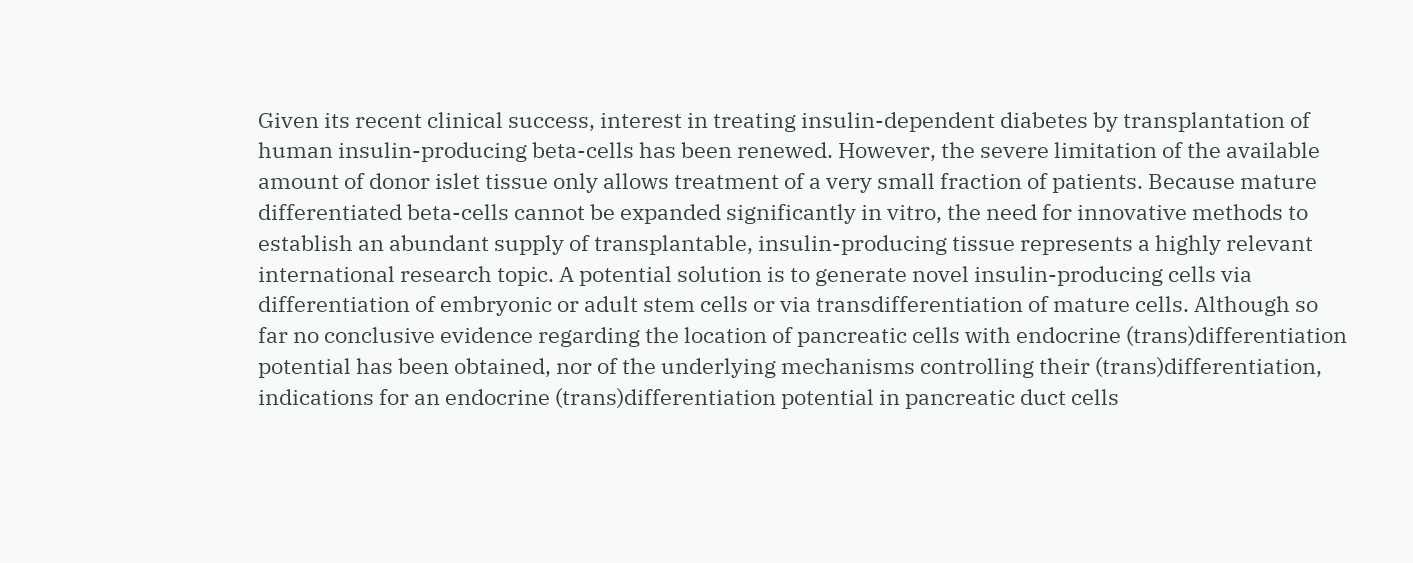Given its recent clinical success, interest in treating insulin-dependent diabetes by transplantation of human insulin-producing beta-cells has been renewed. However, the severe limitation of the available amount of donor islet tissue only allows treatment of a very small fraction of patients. Because mature differentiated beta-cells cannot be expanded significantly in vitro, the need for innovative methods to establish an abundant supply of transplantable, insulin-producing tissue represents a highly relevant international research topic. A potential solution is to generate novel insulin-producing cells via differentiation of embryonic or adult stem cells or via transdifferentiation of mature cells. Although so far no conclusive evidence regarding the location of pancreatic cells with endocrine (trans)differentiation potential has been obtained, nor of the underlying mechanisms controlling their (trans)differentiation, indications for an endocrine (trans)differentiation potential in pancreatic duct cells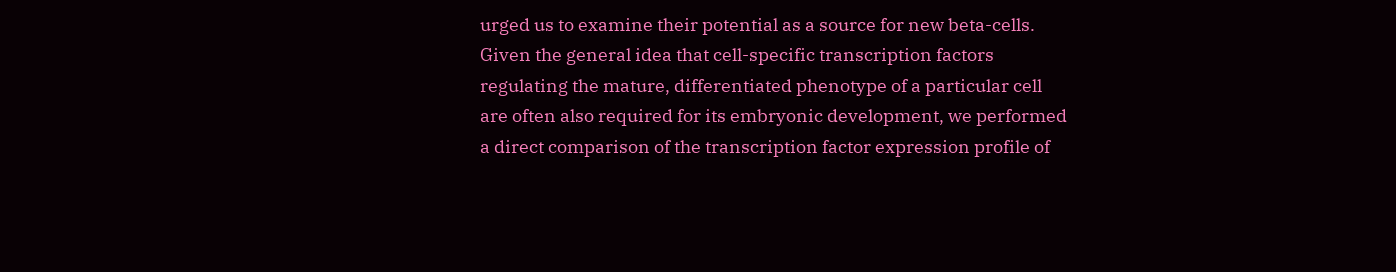urged us to examine their potential as a source for new beta-cells. Given the general idea that cell-specific transcription factors regulating the mature, differentiated phenotype of a particular cell are often also required for its embryonic development, we performed a direct comparison of the transcription factor expression profile of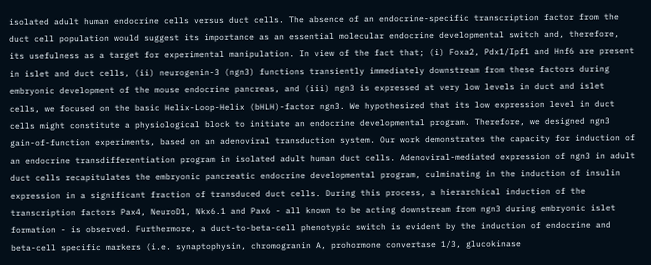isolated adult human endocrine cells versus duct cells. The absence of an endocrine-specific transcription factor from the duct cell population would suggest its importance as an essential molecular endocrine developmental switch and, therefore, its usefulness as a target for experimental manipulation. In view of the fact that; (i) Foxa2, Pdx1/Ipf1 and Hnf6 are present in islet and duct cells, (ii) neurogenin-3 (ngn3) functions transiently immediately downstream from these factors during embryonic development of the mouse endocrine pancreas, and (iii) ngn3 is expressed at very low levels in duct and islet cells, we focused on the basic Helix-Loop-Helix (bHLH)-factor ngn3. We hypothesized that its low expression level in duct cells might constitute a physiological block to initiate an endocrine developmental program. Therefore, we designed ngn3 gain-of-function experiments, based on an adenoviral transduction system. Our work demonstrates the capacity for induction of an endocrine transdifferentiation program in isolated adult human duct cells. Adenoviral-mediated expression of ngn3 in adult duct cells recapitulates the embryonic pancreatic endocrine developmental program, culminating in the induction of insulin expression in a significant fraction of transduced duct cells. During this process, a hierarchical induction of the transcription factors Pax4, NeuroD1, Nkx6.1 and Pax6 - all known to be acting downstream from ngn3 during embryonic islet formation - is observed. Furthermore, a duct-to-beta-cell phenotypic switch is evident by the induction of endocrine and beta-cell specific markers (i.e. synaptophysin, chromogranin A, prohormone convertase 1/3, glucokinase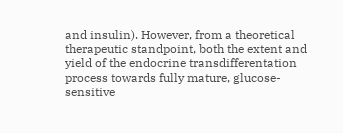and insulin). However, from a theoretical therapeutic standpoint, both the extent and yield of the endocrine transdifferentation process towards fully mature, glucose-sensitive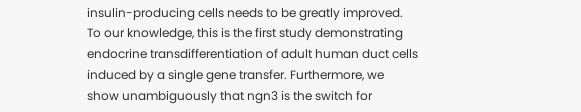insulin-producing cells needs to be greatly improved. To our knowledge, this is the first study demonstrating endocrine transdifferentiation of adult human duct cells induced by a single gene transfer. Furthermore, we show unambiguously that ngn3 is the switch for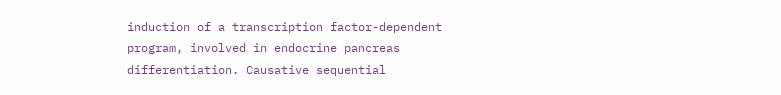induction of a transcription factor-dependent program, involved in endocrine pancreas differentiation. Causative sequential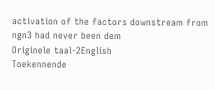activation of the factors downstream from ngn3 had never been dem
Originele taal-2English
Toekennende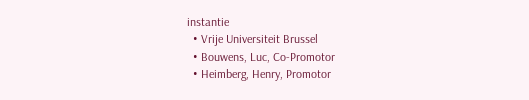instantie
  • Vrije Universiteit Brussel
  • Bouwens, Luc, Co-Promotor
  • Heimberg, Henry, Promotor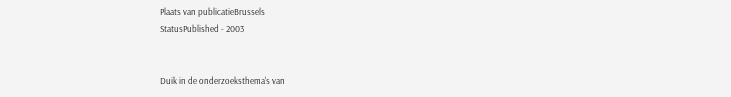Plaats van publicatieBrussels
StatusPublished - 2003


Duik in de onderzoeksthema's van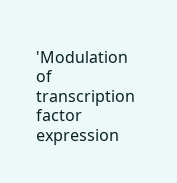'Modulation of transcription factor expression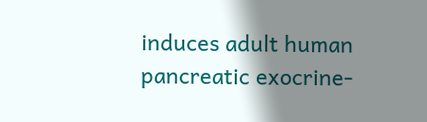induces adult human pancreatic exocrine-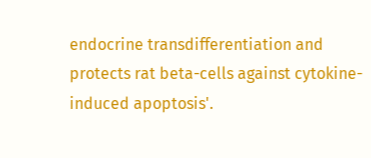endocrine transdifferentiation and protects rat beta-cells against cytokine-induced apoptosis'.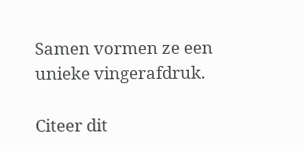Samen vormen ze een unieke vingerafdruk.

Citeer dit